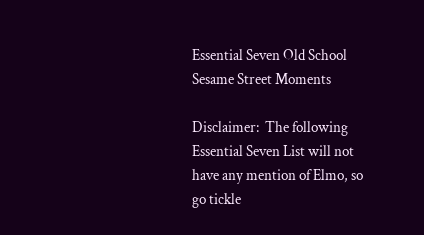Essential Seven Old School Sesame Street Moments

Disclaimer:  The following Essential Seven List will not have any mention of Elmo, so go tickle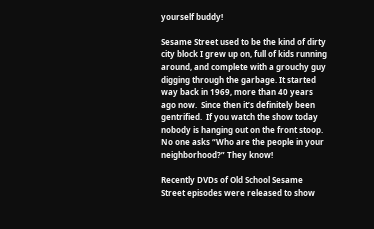yourself buddy!

Sesame Street used to be the kind of dirty city block I grew up on, full of kids running around, and complete with a grouchy guy digging through the garbage. It started way back in 1969, more than 40 years ago now.  Since then it’s definitely been gentrified.  If you watch the show today nobody is hanging out on the front stoop. No one asks “Who are the people in your neighborhood?” They know!

Recently DVDs of Old School Sesame Street episodes were released to show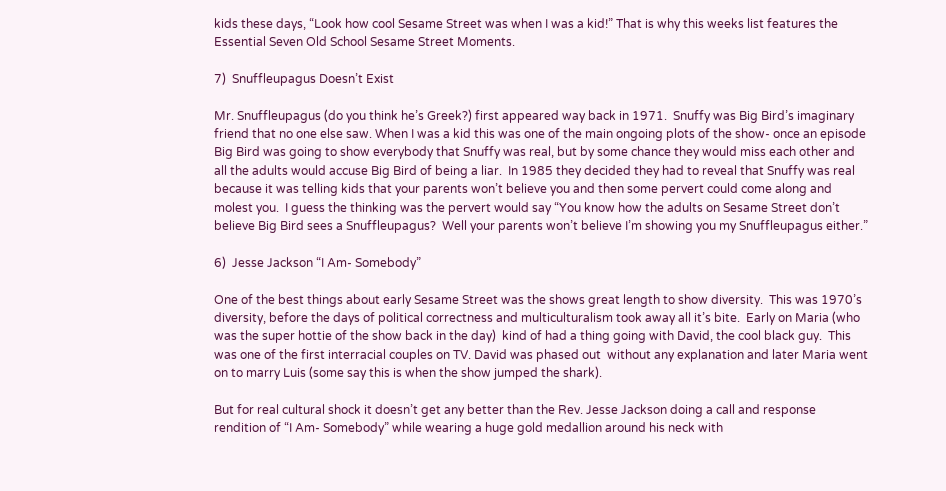kids these days, “Look how cool Sesame Street was when I was a kid!” That is why this weeks list features the Essential Seven Old School Sesame Street Moments.

7)  Snuffleupagus Doesn’t Exist

Mr. Snuffleupagus (do you think he’s Greek?) first appeared way back in 1971.  Snuffy was Big Bird’s imaginary friend that no one else saw. When I was a kid this was one of the main ongoing plots of the show- once an episode Big Bird was going to show everybody that Snuffy was real, but by some chance they would miss each other and all the adults would accuse Big Bird of being a liar.  In 1985 they decided they had to reveal that Snuffy was real because it was telling kids that your parents won’t believe you and then some pervert could come along and molest you.  I guess the thinking was the pervert would say “You know how the adults on Sesame Street don’t believe Big Bird sees a Snuffleupagus?  Well your parents won’t believe I’m showing you my Snuffleupagus either.”

6)  Jesse Jackson “I Am- Somebody”

One of the best things about early Sesame Street was the shows great length to show diversity.  This was 1970’s diversity, before the days of political correctness and multiculturalism took away all it’s bite.  Early on Maria (who was the super hottie of the show back in the day)  kind of had a thing going with David, the cool black guy.  This was one of the first interracial couples on TV. David was phased out  without any explanation and later Maria went on to marry Luis (some say this is when the show jumped the shark).

But for real cultural shock it doesn’t get any better than the Rev. Jesse Jackson doing a call and response rendition of “I Am- Somebody” while wearing a huge gold medallion around his neck with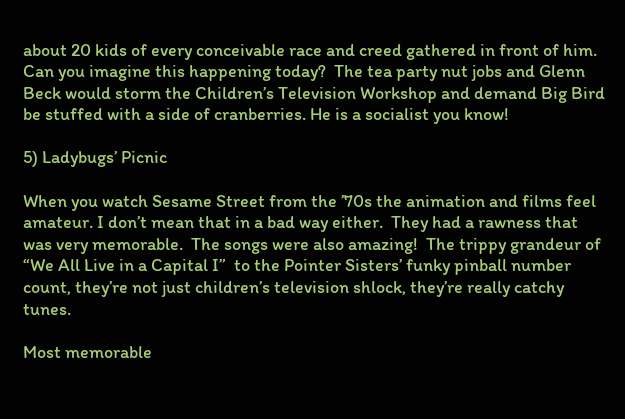about 20 kids of every conceivable race and creed gathered in front of him. Can you imagine this happening today?  The tea party nut jobs and Glenn Beck would storm the Children’s Television Workshop and demand Big Bird be stuffed with a side of cranberries. He is a socialist you know!

5) Ladybugs’ Picnic

When you watch Sesame Street from the ’70s the animation and films feel amateur. I don’t mean that in a bad way either.  They had a rawness that was very memorable.  The songs were also amazing!  The trippy grandeur of “We All Live in a Capital I”  to the Pointer Sisters’ funky pinball number count, they’re not just children’s television shlock, they’re really catchy tunes.

Most memorable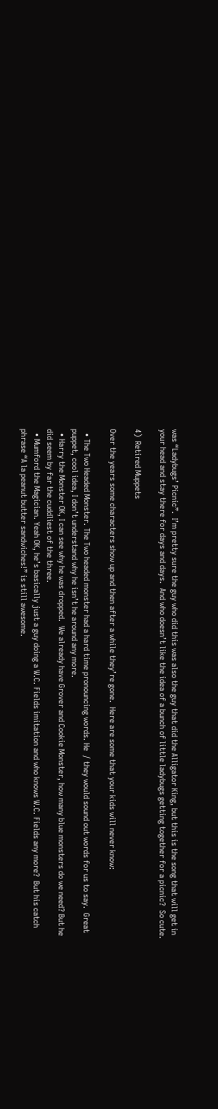was “Ladybugs’ Picnic”.  I’m pretty sure the guy who did this was also the guy that did the Alligator King, but this is the song that will get in your head and stay there for days and days.  And who doesn’t like the idea of a bunch of little ladybugs getting together for a picnic?  So cute.

4)  Retired Muppets

Over the years some characters show up and then after a while they’re gone.  Here are some that your kids will never know:

  • The Two Headed Monster. The Two headed monster had a hard time pronouncing words. He  / they would sound out words for us to say.  Great puppet, cool idea, I don’t understand why he isn’t he around any more.
  • Harry the Monster OK, I can see why he was dropped.  We already have Grover and Cookie Monster, how many blue monsters do we need? But he did seem by far the cuddliest of the three.
  • Mumford the Magician. Yeah OK, he’s basically just a guy doing a W.C. Fields imitation and who knows W.C. Fields any more?  But his catch phrase “A la peanut butter sandwiches!” is still awesome.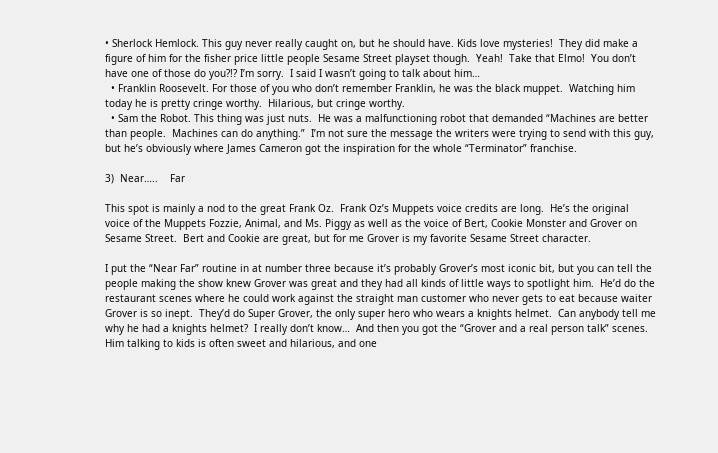• Sherlock Hemlock. This guy never really caught on, but he should have. Kids love mysteries!  They did make a figure of him for the fisher price little people Sesame Street playset though.  Yeah!  Take that Elmo!  You don’t have one of those do you?!? I’m sorry.  I said I wasn’t going to talk about him…
  • Franklin Roosevelt. For those of you who don’t remember Franklin, he was the black muppet.  Watching him today he is pretty cringe worthy.  Hilarious, but cringe worthy.
  • Sam the Robot. This thing was just nuts.  He was a malfunctioning robot that demanded “Machines are better than people.  Machines can do anything.”  I’m not sure the message the writers were trying to send with this guy, but he’s obviously where James Cameron got the inspiration for the whole “Terminator” franchise.

3)  Near…..    Far

This spot is mainly a nod to the great Frank Oz.  Frank Oz’s Muppets voice credits are long.  He’s the original voice of the Muppets Fozzie, Animal, and Ms. Piggy as well as the voice of Bert, Cookie Monster and Grover on Sesame Street.  Bert and Cookie are great, but for me Grover is my favorite Sesame Street character.

I put the “Near Far” routine in at number three because it’s probably Grover’s most iconic bit, but you can tell the people making the show knew Grover was great and they had all kinds of little ways to spotlight him.  He’d do the restaurant scenes where he could work against the straight man customer who never gets to eat because waiter Grover is so inept.  They’d do Super Grover, the only super hero who wears a knights helmet.  Can anybody tell me why he had a knights helmet?  I really don’t know…  And then you got the “Grover and a real person talk” scenes.  Him talking to kids is often sweet and hilarious, and one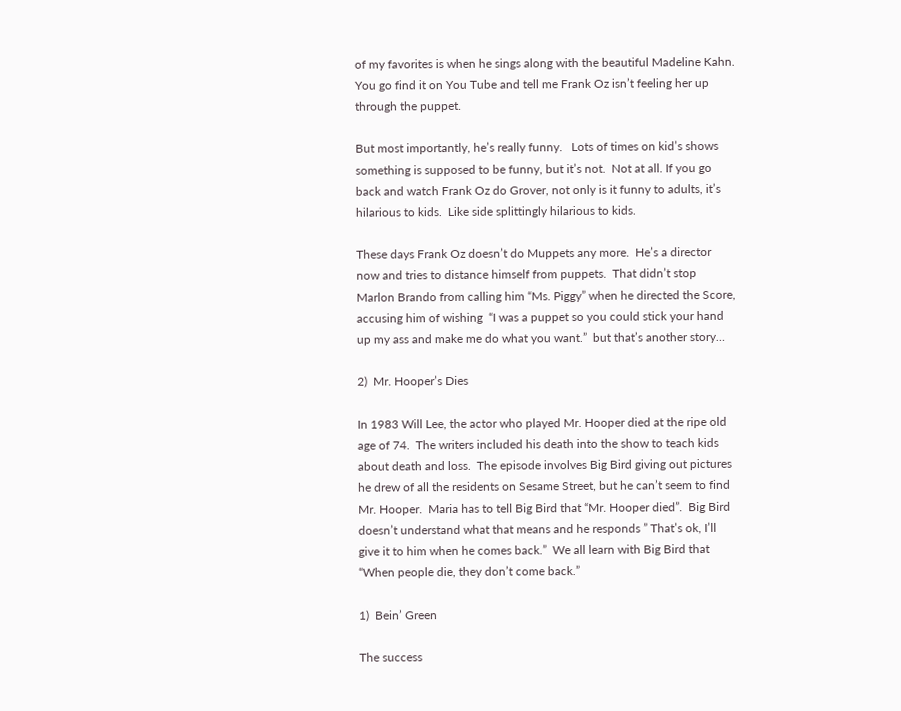of my favorites is when he sings along with the beautiful Madeline Kahn.  You go find it on You Tube and tell me Frank Oz isn’t feeling her up through the puppet.

But most importantly, he’s really funny.   Lots of times on kid’s shows something is supposed to be funny, but it’s not.  Not at all. If you go back and watch Frank Oz do Grover, not only is it funny to adults, it’s hilarious to kids.  Like side splittingly hilarious to kids.

These days Frank Oz doesn’t do Muppets any more.  He’s a director now and tries to distance himself from puppets.  That didn’t stop Marlon Brando from calling him “Ms. Piggy” when he directed the Score, accusing him of wishing  “I was a puppet so you could stick your hand up my ass and make me do what you want.”  but that’s another story…

2)  Mr. Hooper’s Dies

In 1983 Will Lee, the actor who played Mr. Hooper died at the ripe old age of 74.  The writers included his death into the show to teach kids about death and loss.  The episode involves Big Bird giving out pictures he drew of all the residents on Sesame Street, but he can’t seem to find Mr. Hooper.  Maria has to tell Big Bird that “Mr. Hooper died”.  Big Bird doesn’t understand what that means and he responds ” That’s ok, I’ll give it to him when he comes back.”  We all learn with Big Bird that “When people die, they don’t come back.”

1)  Bein’ Green

The success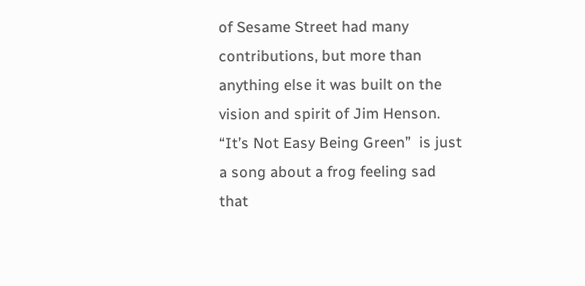of Sesame Street had many contributions, but more than anything else it was built on the vision and spirit of Jim Henson. “It’s Not Easy Being Green”  is just a song about a frog feeling sad that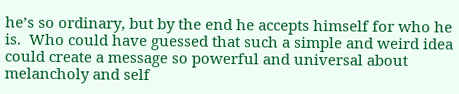he’s so ordinary, but by the end he accepts himself for who he is.  Who could have guessed that such a simple and weird idea could create a message so powerful and universal about melancholy and self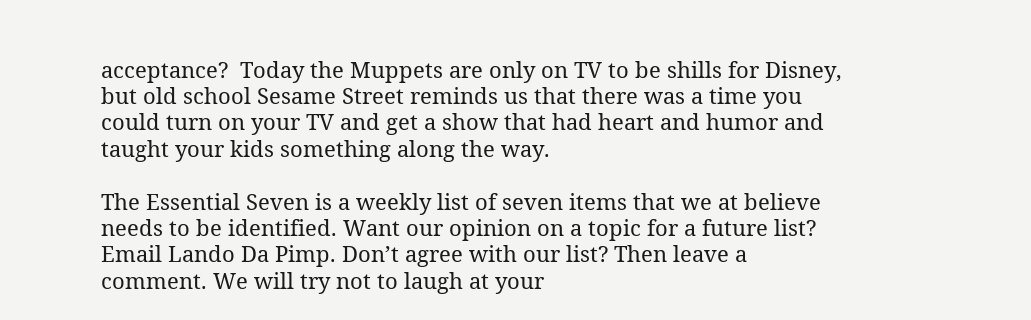acceptance?  Today the Muppets are only on TV to be shills for Disney, but old school Sesame Street reminds us that there was a time you could turn on your TV and get a show that had heart and humor and taught your kids something along the way.

The Essential Seven is a weekly list of seven items that we at believe needs to be identified. Want our opinion on a topic for a future list? Email Lando Da Pimp. Don’t agree with our list? Then leave a comment. We will try not to laugh at your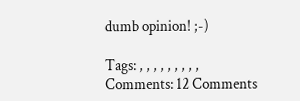dumb opinion! ;-)

Tags: , , , , , , , , ,
Comments: 12 Comments